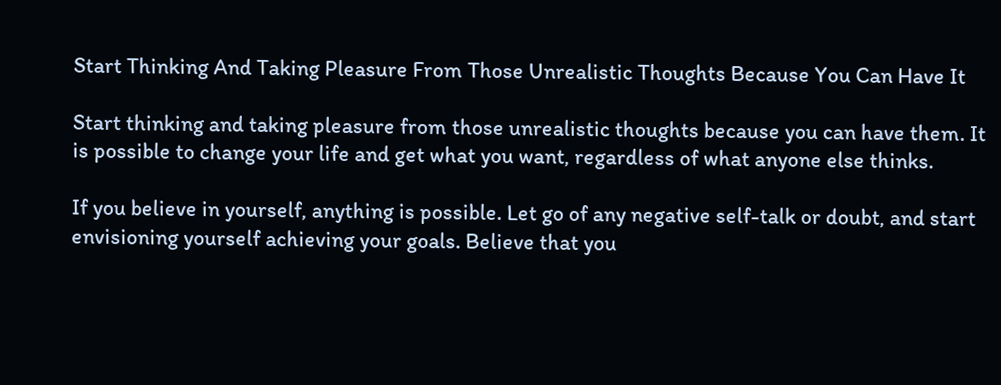Start Thinking And Taking Pleasure From Those Unrealistic Thoughts Because You Can Have It

Start thinking and taking pleasure from those unrealistic thoughts because you can have them. It is possible to change your life and get what you want, regardless of what anyone else thinks.

If you believe in yourself, anything is possible. Let go of any negative self-talk or doubt, and start envisioning yourself achieving your goals. Believe that you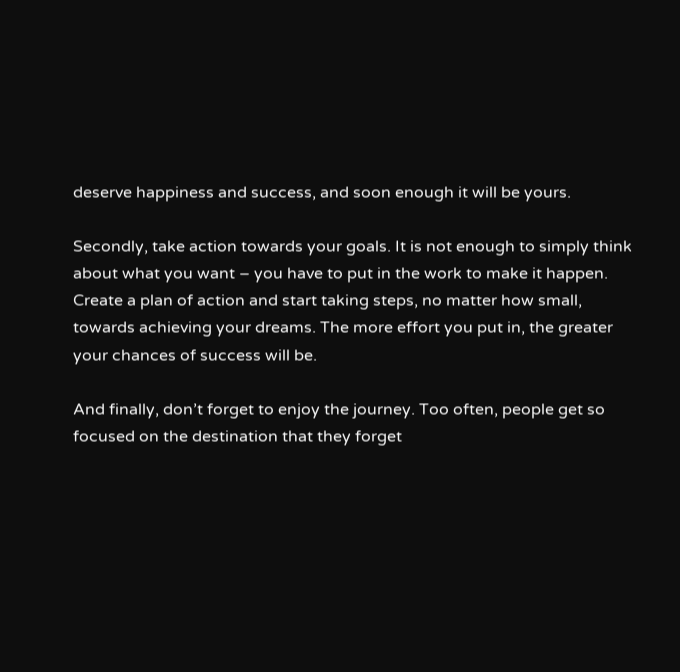deserve happiness and success, and soon enough it will be yours.

Secondly, take action towards your goals. It is not enough to simply think about what you want – you have to put in the work to make it happen. Create a plan of action and start taking steps, no matter how small, towards achieving your dreams. The more effort you put in, the greater your chances of success will be.

And finally, don’t forget to enjoy the journey. Too often, people get so focused on the destination that they forget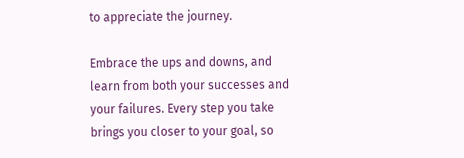to appreciate the journey.

Embrace the ups and downs, and learn from both your successes and your failures. Every step you take brings you closer to your goal, so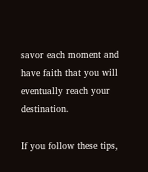savor each moment and have faith that you will eventually reach your destination.

If you follow these tips,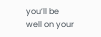you’ll be well on your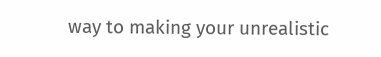way to making your unrealistic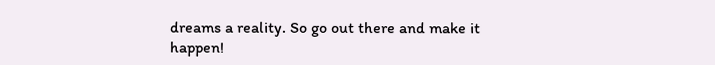dreams a reality. So go out there and make it happen!